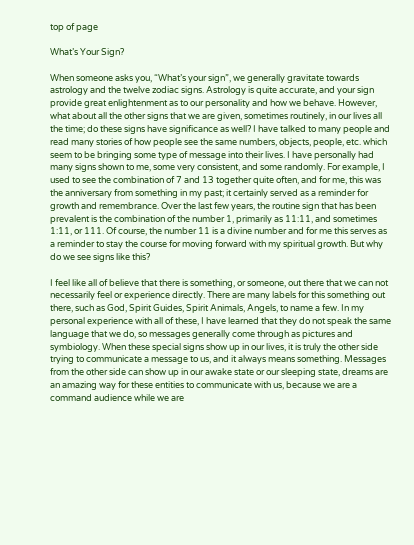top of page

What’s Your Sign?

When someone asks you, “What’s your sign”, we generally gravitate towards astrology and the twelve zodiac signs. Astrology is quite accurate, and your sign provide great enlightenment as to our personality and how we behave. However, what about all the other signs that we are given, sometimes routinely, in our lives all the time; do these signs have significance as well? I have talked to many people and read many stories of how people see the same numbers, objects, people, etc. which seem to be bringing some type of message into their lives. I have personally had many signs shown to me, some very consistent, and some randomly. For example, I used to see the combination of 7 and 13 together quite often, and for me, this was the anniversary from something in my past; it certainly served as a reminder for growth and remembrance. Over the last few years, the routine sign that has been prevalent is the combination of the number 1, primarily as 11:11, and sometimes 1:11, or 111. Of course, the number 11 is a divine number and for me this serves as a reminder to stay the course for moving forward with my spiritual growth. But why do we see signs like this?

I feel like all of believe that there is something, or someone, out there that we can not necessarily feel or experience directly. There are many labels for this something out there, such as God, Spirit Guides, Spirit Animals, Angels, to name a few. In my personal experience with all of these, I have learned that they do not speak the same language that we do, so messages generally come through as pictures and symbiology. When these special signs show up in our lives, it is truly the other side trying to communicate a message to us, and it always means something. Messages from the other side can show up in our awake state or our sleeping state, dreams are an amazing way for these entities to communicate with us, because we are a command audience while we are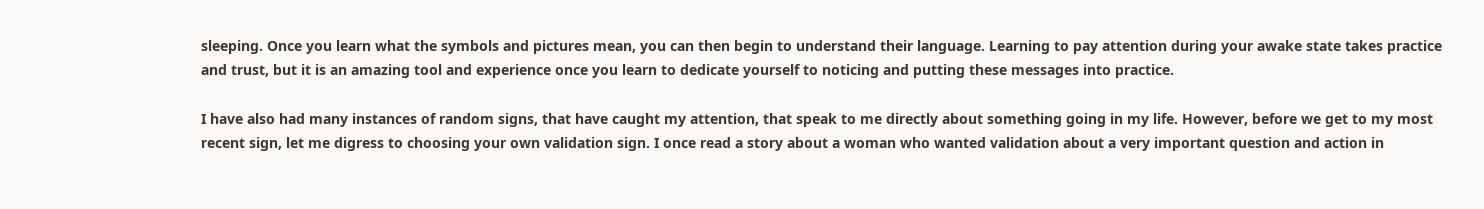sleeping. Once you learn what the symbols and pictures mean, you can then begin to understand their language. Learning to pay attention during your awake state takes practice and trust, but it is an amazing tool and experience once you learn to dedicate yourself to noticing and putting these messages into practice.

I have also had many instances of random signs, that have caught my attention, that speak to me directly about something going in my life. However, before we get to my most recent sign, let me digress to choosing your own validation sign. I once read a story about a woman who wanted validation about a very important question and action in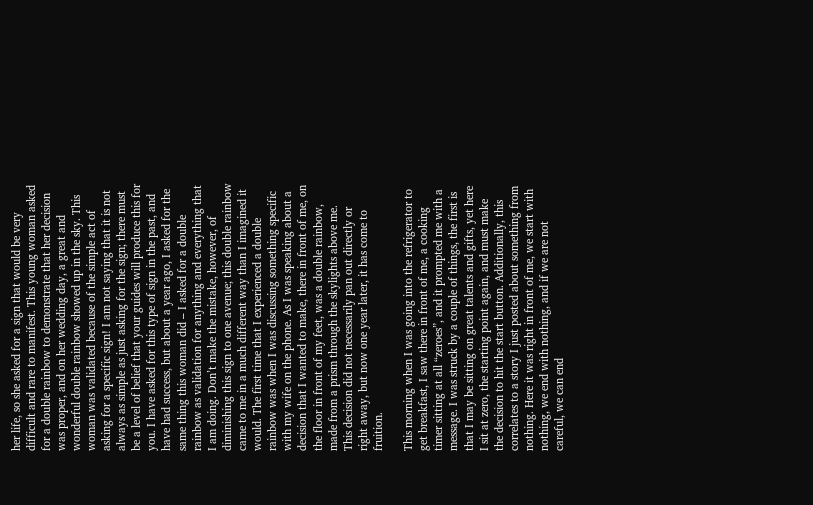her life, so she asked for a sign that would be very difficult and rare to manifest. This young woman asked for a double rainbow to demonstrate that her decision was proper, and on her wedding day, a great and wonderful double rainbow showed up in the sky. This woman was validated because of the simple act of asking for a specific sign! I am not saying that it is not always as simple as just asking for the sign; there must be a level of belief that your guides will produce this for you. I have asked for this type of sign in the past, and have had success, but about a year ago, I asked for the same thing this woman did – I asked for a double rainbow as validation for anything and everything that I am doing. Don’t make the mistake, however, of diminishing this sign to one avenue; this double rainbow came to me in a much different way than I imagined it would. The first time that I experienced a double rainbow was when I was discussing something specific with my wife on the phone. As I was speaking about a decision that I wanted to make, there in front of me, on the floor in front of my feet, was a double rainbow, made from a prism through the skylights above me. This decision did not necessarily pan out directly or right away, but now one year later, it has come to fruition.

This morning when I was going into the refrigerator to get breakfast, I saw there in front of me, a cooking timer sitting at all “zeroes”, and it prompted me with a message. I was struck by a couple of things, the first is that I may be sitting on great talents and gifts, yet here I sit at zero, the starting point again, and must make the decision to hit the start button. Additionally, this correlates to a story I just posted about something from nothing. Here it was right in front of me, we start with nothing, we end with nothing, and if we are not careful, we can end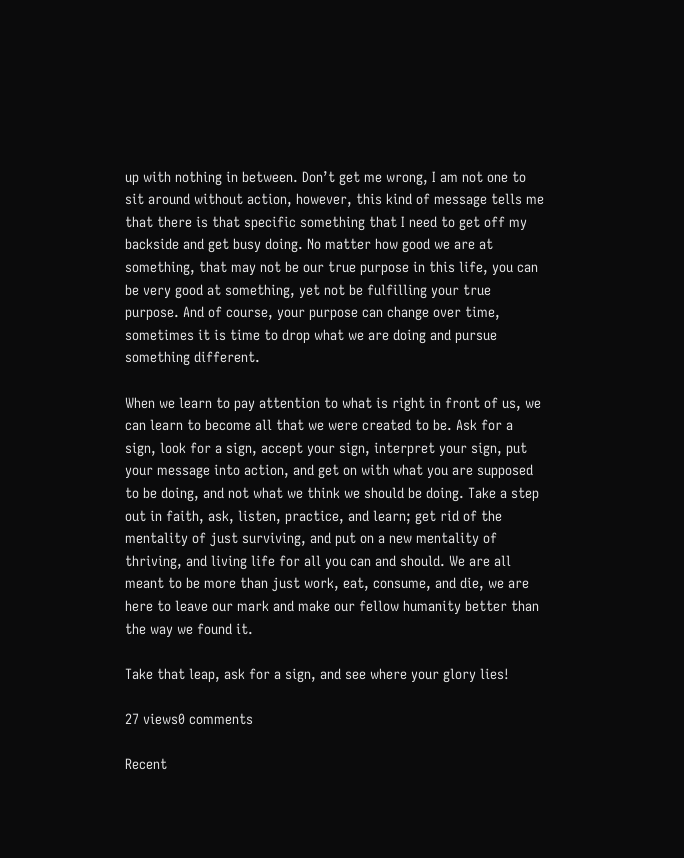up with nothing in between. Don’t get me wrong, I am not one to sit around without action, however, this kind of message tells me that there is that specific something that I need to get off my backside and get busy doing. No matter how good we are at something, that may not be our true purpose in this life, you can be very good at something, yet not be fulfilling your true purpose. And of course, your purpose can change over time, sometimes it is time to drop what we are doing and pursue something different.

When we learn to pay attention to what is right in front of us, we can learn to become all that we were created to be. Ask for a sign, look for a sign, accept your sign, interpret your sign, put your message into action, and get on with what you are supposed to be doing, and not what we think we should be doing. Take a step out in faith, ask, listen, practice, and learn; get rid of the mentality of just surviving, and put on a new mentality of thriving, and living life for all you can and should. We are all meant to be more than just work, eat, consume, and die, we are here to leave our mark and make our fellow humanity better than the way we found it.

Take that leap, ask for a sign, and see where your glory lies!

27 views0 comments

Recent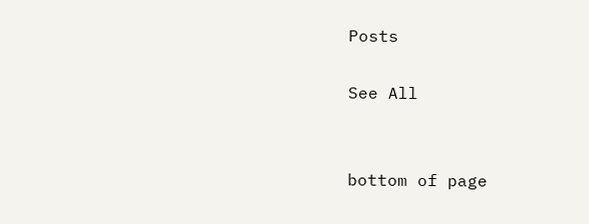Posts

See All


bottom of page